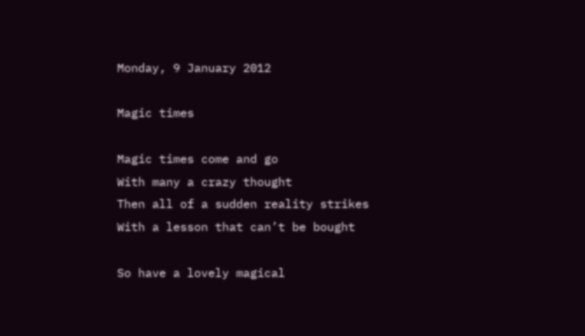Monday, 9 January 2012

Magic times

Magic times come and go
With many a crazy thought
Then all of a sudden reality strikes
With a lesson that can’t be bought

So have a lovely magical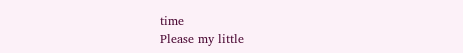time
Please my little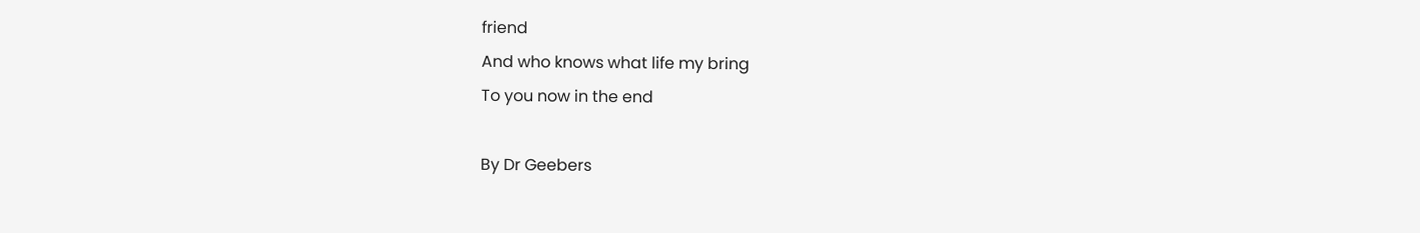friend
And who knows what life my bring
To you now in the end

By Dr Geebers